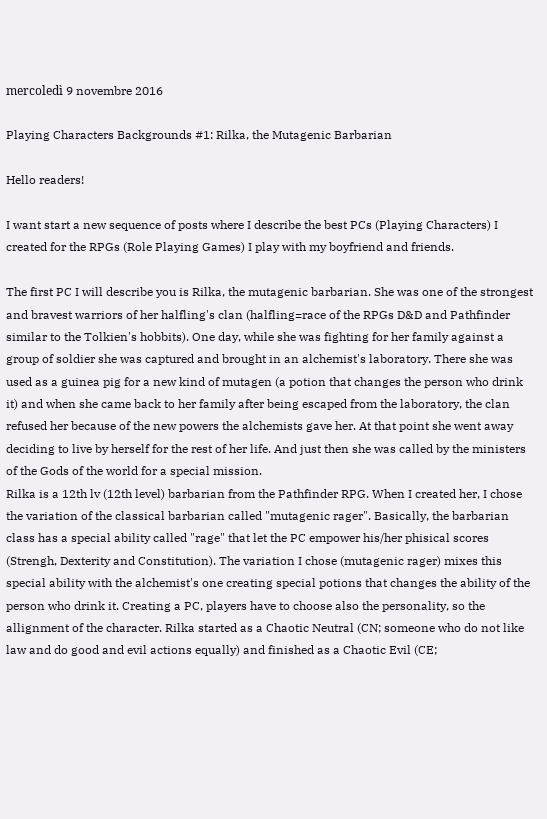mercoledì 9 novembre 2016

Playing Characters Backgrounds #1: Rilka, the Mutagenic Barbarian

Hello readers!

I want start a new sequence of posts where I describe the best PCs (Playing Characters) I created for the RPGs (Role Playing Games) I play with my boyfriend and friends.

The first PC I will describe you is Rilka, the mutagenic barbarian. She was one of the strongest and bravest warriors of her halfling's clan (halfling=race of the RPGs D&D and Pathfinder similar to the Tolkien's hobbits). One day, while she was fighting for her family against a group of soldier she was captured and brought in an alchemist's laboratory. There she was used as a guinea pig for a new kind of mutagen (a potion that changes the person who drink it) and when she came back to her family after being escaped from the laboratory, the clan refused her because of the new powers the alchemists gave her. At that point she went away deciding to live by herself for the rest of her life. And just then she was called by the ministers of the Gods of the world for a special mission.
Rilka is a 12th lv (12th level) barbarian from the Pathfinder RPG. When I created her, I chose the variation of the classical barbarian called "mutagenic rager". Basically, the barbarian class has a special ability called "rage" that let the PC empower his/her phisical scores (Strengh, Dexterity and Constitution). The variation I chose (mutagenic rager) mixes this special ability with the alchemist's one creating special potions that changes the ability of the person who drink it. Creating a PC, players have to choose also the personality, so the allignment of the character. Rilka started as a Chaotic Neutral (CN; someone who do not like law and do good and evil actions equally) and finished as a Chaotic Evil (CE;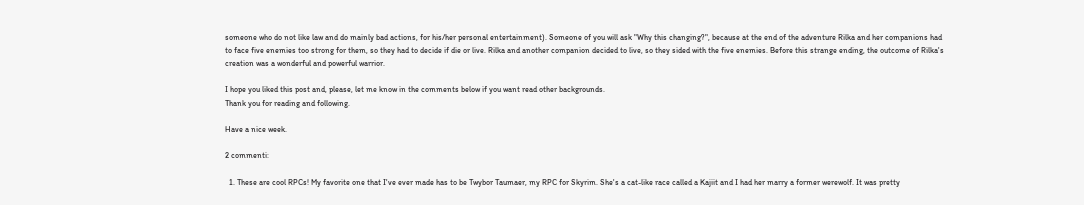someone who do not like law and do mainly bad actions, for his/her personal entertainment). Someone of you will ask "Why this changing?", because at the end of the adventure Rilka and her companions had to face five enemies too strong for them, so they had to decide if die or live. Rilka and another companion decided to live, so they sided with the five enemies. Before this strange ending, the outcome of Rilka's creation was a wonderful and powerful warrior.

I hope you liked this post and, please, let me know in the comments below if you want read other backgrounds.
Thank you for reading and following.

Have a nice week.

2 commenti:

  1. These are cool RPCs! My favorite one that I've ever made has to be Twybor Taumaer, my RPC for Skyrim. She's a cat-like race called a Kajiit and I had her marry a former werewolf. It was pretty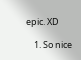epic. XD

    1. So nice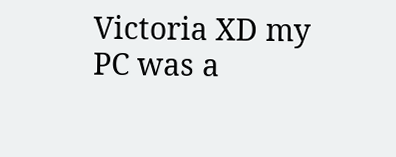Victoria XD my PC was a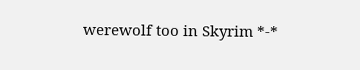werewolf too in Skyrim *-*